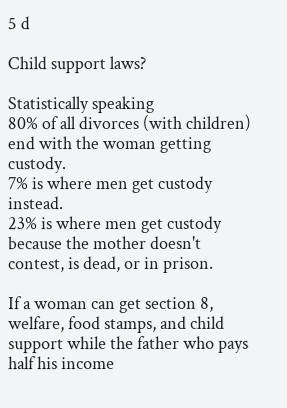5 d

Child support laws?

Statistically speaking
80% of all divorces (with children) end with the woman getting custody.
7% is where men get custody instead.
23% is where men get custody because the mother doesn't contest, is dead, or in prison.

If a woman can get section 8, welfare, food stamps, and child support while the father who pays half his income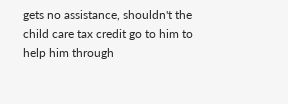gets no assistance, shouldn't the child care tax credit go to him to help him through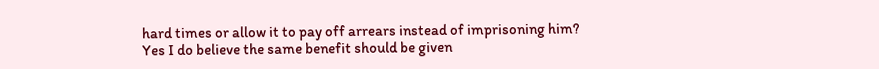hard times or allow it to pay off arrears instead of imprisoning him?
Yes I do believe the same benefit should be given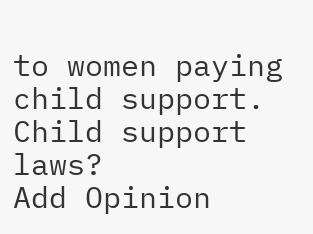to women paying child support.
Child support laws?
Add Opinion